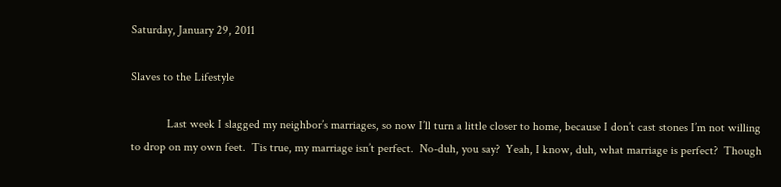Saturday, January 29, 2011

Slaves to the Lifestyle

            Last week I slagged my neighbor’s marriages, so now I’ll turn a little closer to home, because I don’t cast stones I’m not willing to drop on my own feet.  Tis true, my marriage isn’t perfect.  No-duh, you say?  Yeah, I know, duh, what marriage is perfect?  Though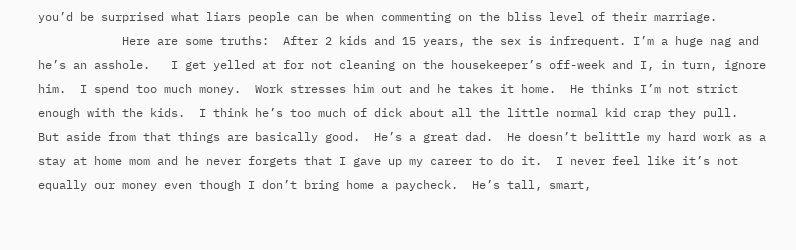you’d be surprised what liars people can be when commenting on the bliss level of their marriage.
            Here are some truths:  After 2 kids and 15 years, the sex is infrequent. I’m a huge nag and he’s an asshole.   I get yelled at for not cleaning on the housekeeper’s off-week and I, in turn, ignore him.  I spend too much money.  Work stresses him out and he takes it home.  He thinks I’m not strict enough with the kids.  I think he’s too much of dick about all the little normal kid crap they pull.   But aside from that things are basically good.  He’s a great dad.  He doesn’t belittle my hard work as a stay at home mom and he never forgets that I gave up my career to do it.  I never feel like it’s not equally our money even though I don’t bring home a paycheck.  He’s tall, smart,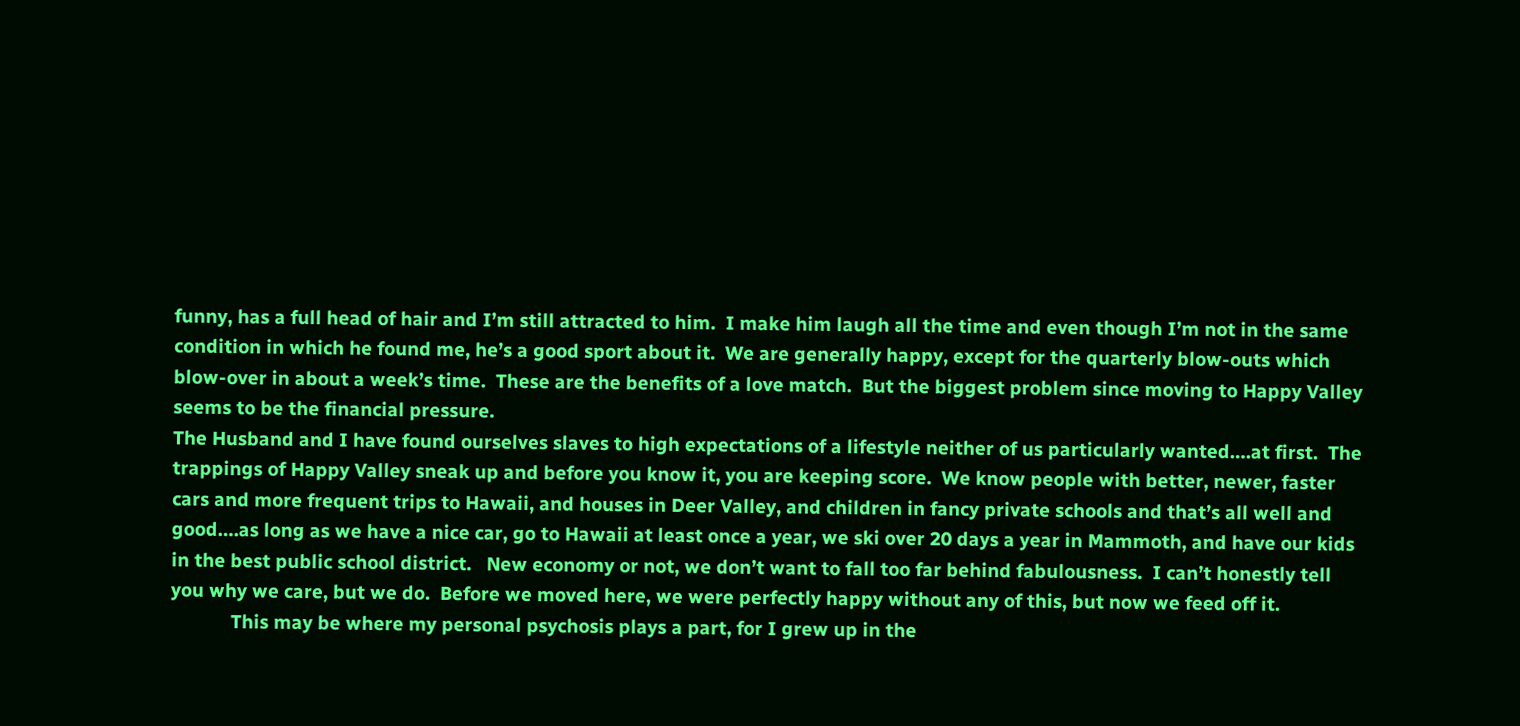funny, has a full head of hair and I’m still attracted to him.  I make him laugh all the time and even though I’m not in the same condition in which he found me, he’s a good sport about it.  We are generally happy, except for the quarterly blow-outs which blow-over in about a week’s time.  These are the benefits of a love match.  But the biggest problem since moving to Happy Valley seems to be the financial pressure.
The Husband and I have found ourselves slaves to high expectations of a lifestyle neither of us particularly wanted….at first.  The trappings of Happy Valley sneak up and before you know it, you are keeping score.  We know people with better, newer, faster cars and more frequent trips to Hawaii, and houses in Deer Valley, and children in fancy private schools and that’s all well and good….as long as we have a nice car, go to Hawaii at least once a year, we ski over 20 days a year in Mammoth, and have our kids in the best public school district.   New economy or not, we don’t want to fall too far behind fabulousness.  I can’t honestly tell you why we care, but we do.  Before we moved here, we were perfectly happy without any of this, but now we feed off it.
            This may be where my personal psychosis plays a part, for I grew up in the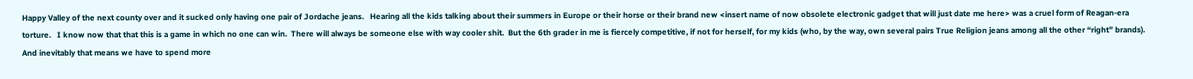Happy Valley of the next county over and it sucked only having one pair of Jordache jeans.   Hearing all the kids talking about their summers in Europe or their horse or their brand new <insert name of now obsolete electronic gadget that will just date me here> was a cruel form of Reagan-era torture.   I know now that that this is a game in which no one can win.  There will always be someone else with way cooler shit.  But the 6th grader in me is fiercely competitive, if not for herself, for my kids (who, by the way, own several pairs True Religion jeans among all the other “right” brands).  And inevitably that means we have to spend more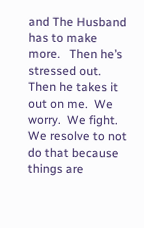and The Husband has to make more.   Then he’s stressed out.  Then he takes it out on me.  We worry.  We fight.  We resolve to not do that because things are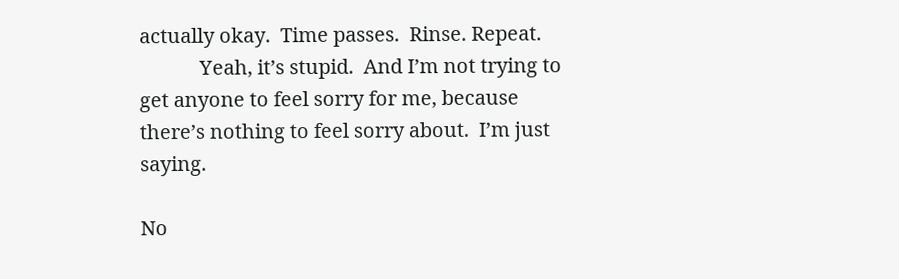actually okay.  Time passes.  Rinse. Repeat.
            Yeah, it’s stupid.  And I’m not trying to get anyone to feel sorry for me, because there’s nothing to feel sorry about.  I’m just saying.

No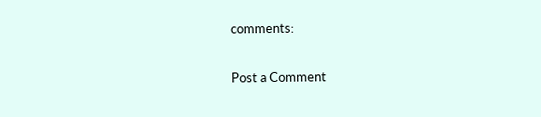comments:

Post a Comment